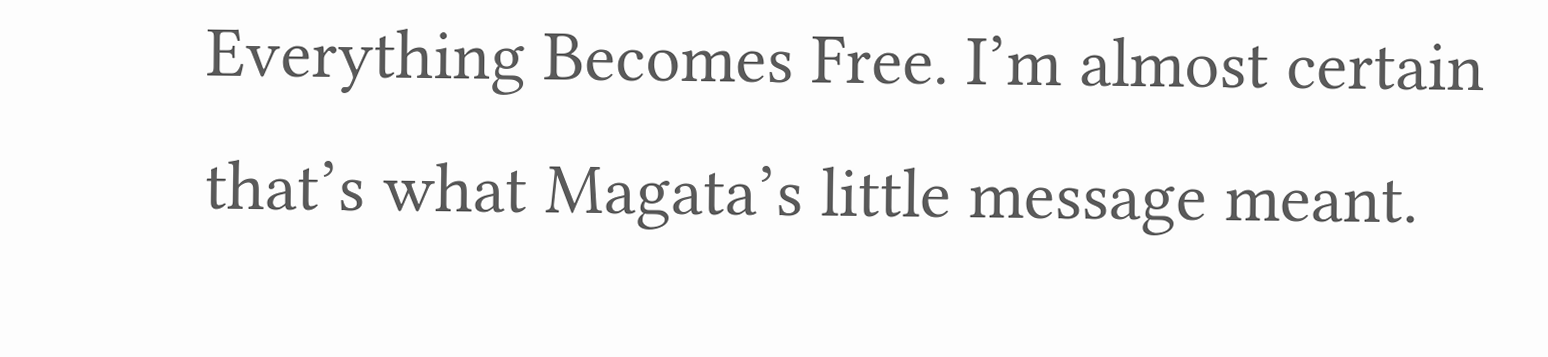Everything Becomes Free. I’m almost certain that’s what Magata’s little message meant.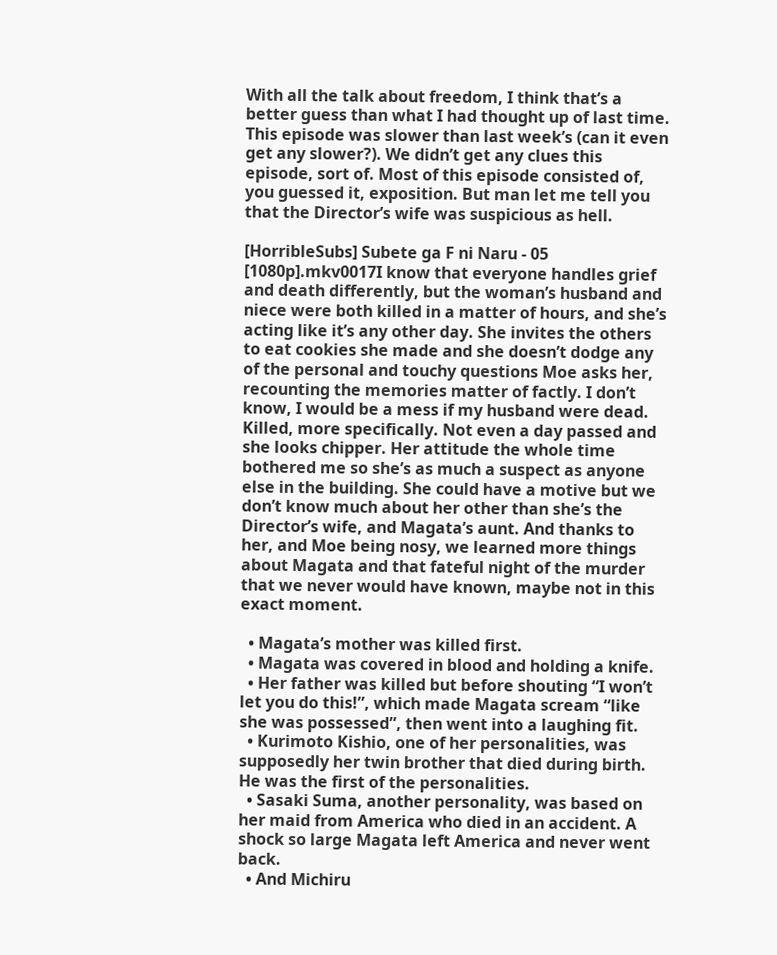With all the talk about freedom, I think that’s a better guess than what I had thought up of last time. This episode was slower than last week’s (can it even get any slower?). We didn’t get any clues this episode, sort of. Most of this episode consisted of, you guessed it, exposition. But man let me tell you that the Director’s wife was suspicious as hell.

[HorribleSubs] Subete ga F ni Naru - 05 [1080p].mkv0017I know that everyone handles grief and death differently, but the woman’s husband and niece were both killed in a matter of hours, and she’s acting like it’s any other day. She invites the others to eat cookies she made and she doesn’t dodge any of the personal and touchy questions Moe asks her, recounting the memories matter of factly. I don’t know, I would be a mess if my husband were dead. Killed, more specifically. Not even a day passed and she looks chipper. Her attitude the whole time bothered me so she’s as much a suspect as anyone else in the building. She could have a motive but we don’t know much about her other than she’s the Director’s wife, and Magata’s aunt. And thanks to her, and Moe being nosy, we learned more things about Magata and that fateful night of the murder that we never would have known, maybe not in this exact moment.

  • Magata’s mother was killed first.
  • Magata was covered in blood and holding a knife.
  • Her father was killed but before shouting “I won’t let you do this!”, which made Magata scream “like she was possessed”, then went into a laughing fit.
  • Kurimoto Kishio, one of her personalities, was supposedly her twin brother that died during birth. He was the first of the personalities.
  • Sasaki Suma, another personality, was based on her maid from America who died in an accident. A shock so large Magata left America and never went back.
  • And Michiru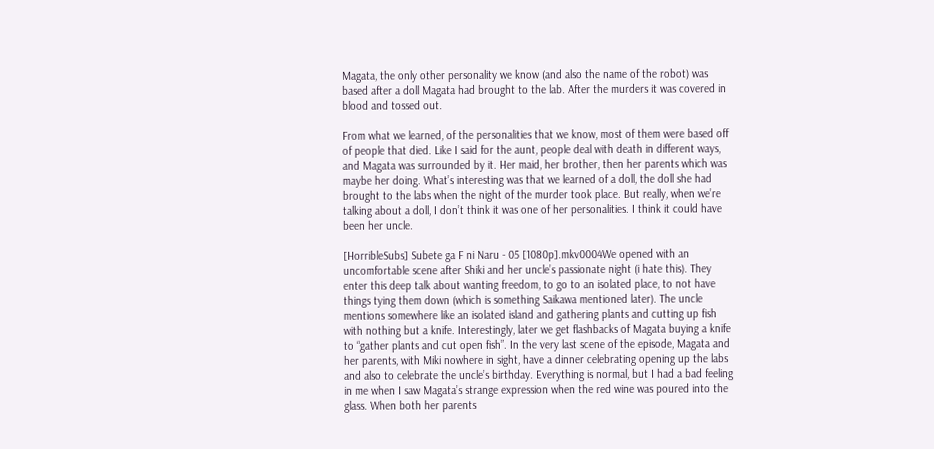Magata, the only other personality we know (and also the name of the robot) was based after a doll Magata had brought to the lab. After the murders it was covered in blood and tossed out.

From what we learned, of the personalities that we know, most of them were based off of people that died. Like I said for the aunt, people deal with death in different ways, and Magata was surrounded by it. Her maid, her brother, then her parents which was maybe her doing. What’s interesting was that we learned of a doll, the doll she had brought to the labs when the night of the murder took place. But really, when we’re talking about a doll, I don’t think it was one of her personalities. I think it could have been her uncle.

[HorribleSubs] Subete ga F ni Naru - 05 [1080p].mkv0004We opened with an uncomfortable scene after Shiki and her uncle’s passionate night (i hate this). They enter this deep talk about wanting freedom, to go to an isolated place, to not have things tying them down (which is something Saikawa mentioned later). The uncle mentions somewhere like an isolated island and gathering plants and cutting up fish with nothing but a knife. Interestingly, later we get flashbacks of Magata buying a knife to “gather plants and cut open fish”. In the very last scene of the episode, Magata and her parents, with Miki nowhere in sight, have a dinner celebrating opening up the labs and also to celebrate the uncle’s birthday. Everything is normal, but I had a bad feeling in me when I saw Magata’s strange expression when the red wine was poured into the glass. When both her parents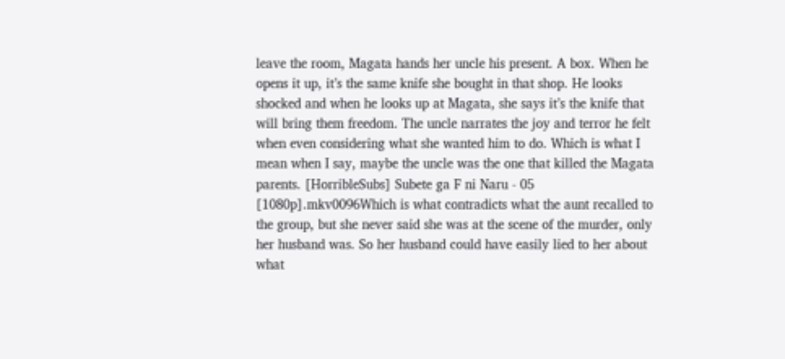leave the room, Magata hands her uncle his present. A box. When he opens it up, it’s the same knife she bought in that shop. He looks shocked and when he looks up at Magata, she says it’s the knife that will bring them freedom. The uncle narrates the joy and terror he felt when even considering what she wanted him to do. Which is what I mean when I say, maybe the uncle was the one that killed the Magata parents. [HorribleSubs] Subete ga F ni Naru - 05 [1080p].mkv0096Which is what contradicts what the aunt recalled to the group, but she never said she was at the scene of the murder, only her husband was. So her husband could have easily lied to her about what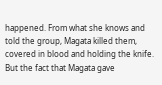happened. From what she knows and told the group, Magata killed them, covered in blood and holding the knife. But the fact that Magata gave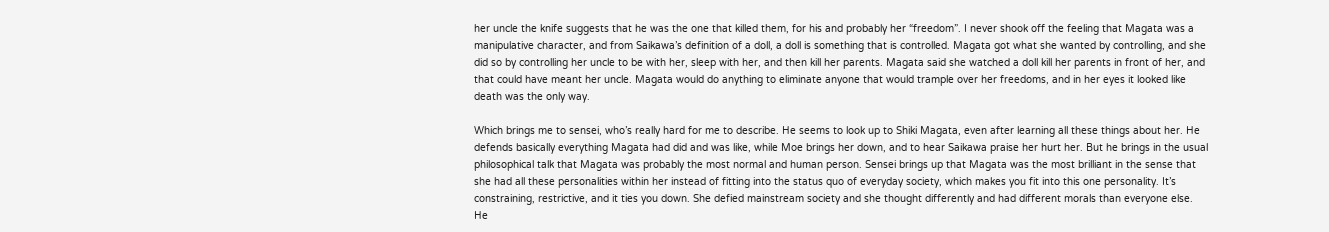her uncle the knife suggests that he was the one that killed them, for his and probably her “freedom”. I never shook off the feeling that Magata was a manipulative character, and from Saikawa’s definition of a doll, a doll is something that is controlled. Magata got what she wanted by controlling, and she did so by controlling her uncle to be with her, sleep with her, and then kill her parents. Magata said she watched a doll kill her parents in front of her, and that could have meant her uncle. Magata would do anything to eliminate anyone that would trample over her freedoms, and in her eyes it looked like death was the only way.

Which brings me to sensei, who’s really hard for me to describe. He seems to look up to Shiki Magata, even after learning all these things about her. He defends basically everything Magata had did and was like, while Moe brings her down, and to hear Saikawa praise her hurt her. But he brings in the usual philosophical talk that Magata was probably the most normal and human person. Sensei brings up that Magata was the most brilliant in the sense that she had all these personalities within her instead of fitting into the status quo of everyday society, which makes you fit into this one personality. It’s constraining, restrictive, and it ties you down. She defied mainstream society and she thought differently and had different morals than everyone else. He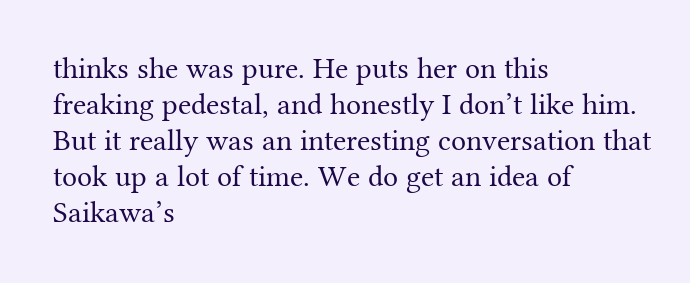thinks she was pure. He puts her on this freaking pedestal, and honestly I don’t like him. But it really was an interesting conversation that took up a lot of time. We do get an idea of Saikawa’s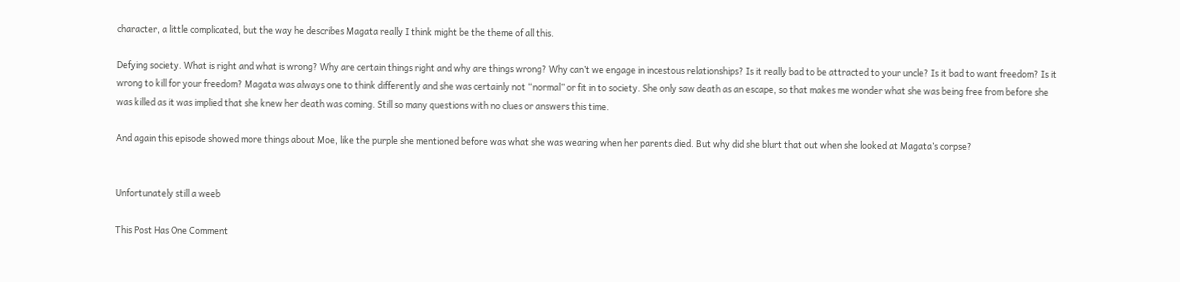character, a little complicated, but the way he describes Magata really I think might be the theme of all this.

Defying society. What is right and what is wrong? Why are certain things right and why are things wrong? Why can’t we engage in incestous relationships? Is it really bad to be attracted to your uncle? Is it bad to want freedom? Is it wrong to kill for your freedom? Magata was always one to think differently and she was certainly not “normal” or fit in to society. She only saw death as an escape, so that makes me wonder what she was being free from before she was killed as it was implied that she knew her death was coming. Still so many questions with no clues or answers this time.

And again this episode showed more things about Moe, like the purple she mentioned before was what she was wearing when her parents died. But why did she blurt that out when she looked at Magata’s corpse?


Unfortunately still a weeb

This Post Has One Comment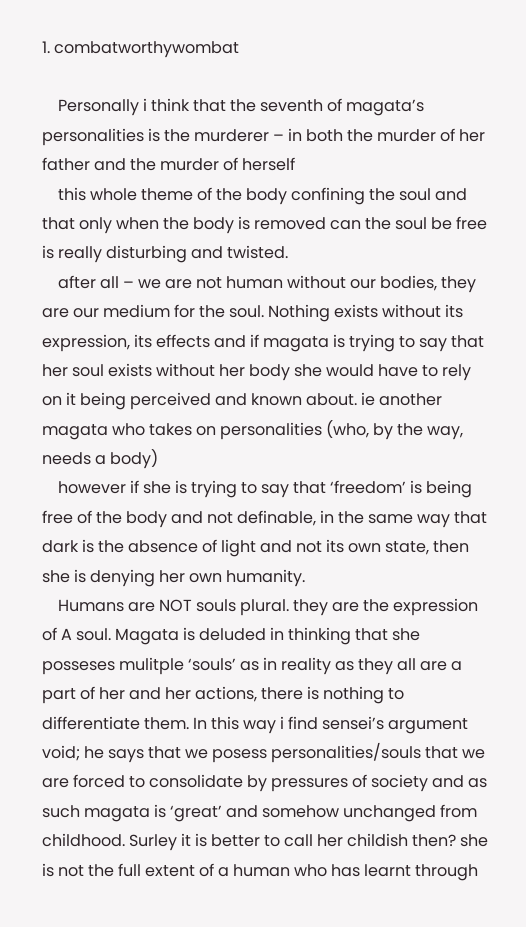1. combatworthywombat

    Personally i think that the seventh of magata’s personalities is the murderer – in both the murder of her father and the murder of herself
    this whole theme of the body confining the soul and that only when the body is removed can the soul be free is really disturbing and twisted.
    after all – we are not human without our bodies, they are our medium for the soul. Nothing exists without its expression, its effects and if magata is trying to say that her soul exists without her body she would have to rely on it being perceived and known about. ie another magata who takes on personalities (who, by the way, needs a body)
    however if she is trying to say that ‘freedom’ is being free of the body and not definable, in the same way that dark is the absence of light and not its own state, then she is denying her own humanity.
    Humans are NOT souls plural. they are the expression of A soul. Magata is deluded in thinking that she posseses mulitple ‘souls’ as in reality as they all are a part of her and her actions, there is nothing to differentiate them. In this way i find sensei’s argument void; he says that we posess personalities/souls that we are forced to consolidate by pressures of society and as such magata is ‘great’ and somehow unchanged from childhood. Surley it is better to call her childish then? she is not the full extent of a human who has learnt through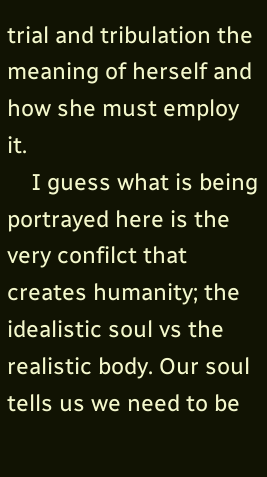trial and tribulation the meaning of herself and how she must employ it.
    I guess what is being portrayed here is the very confilct that creates humanity; the idealistic soul vs the realistic body. Our soul tells us we need to be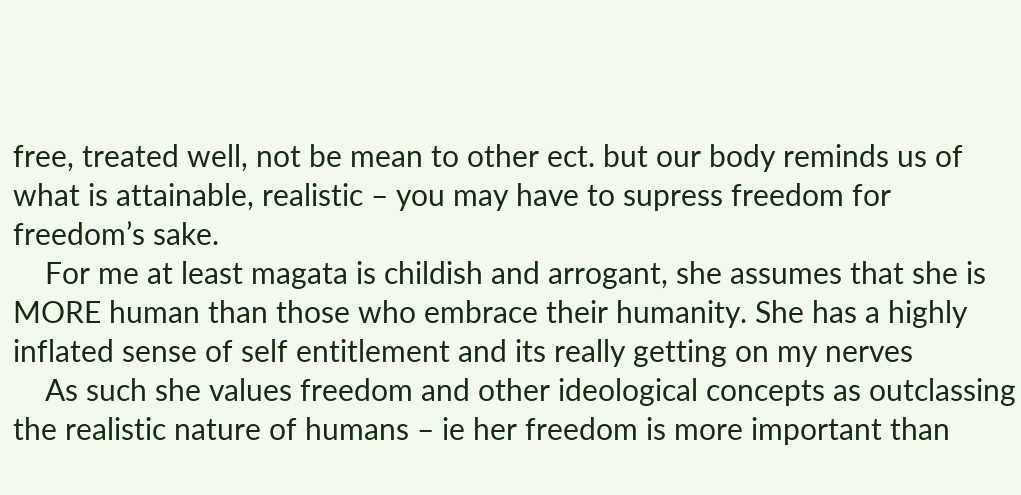free, treated well, not be mean to other ect. but our body reminds us of what is attainable, realistic – you may have to supress freedom for freedom’s sake.
    For me at least magata is childish and arrogant, she assumes that she is MORE human than those who embrace their humanity. She has a highly inflated sense of self entitlement and its really getting on my nerves
    As such she values freedom and other ideological concepts as outclassing the realistic nature of humans – ie her freedom is more important than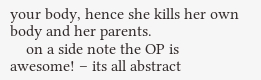your body, hence she kills her own body and her parents.
    on a side note the OP is awesome! – its all abstract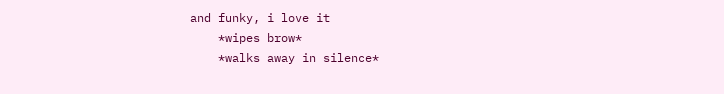and funky, i love it
    *wipes brow*
    *walks away in silence*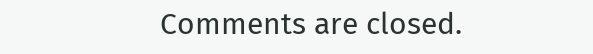Comments are closed.